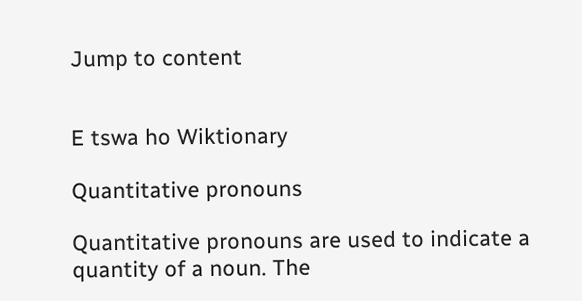Jump to content


E tswa ho Wiktionary

Quantitative pronouns

Quantitative pronouns are used to indicate a quantity of a noun. The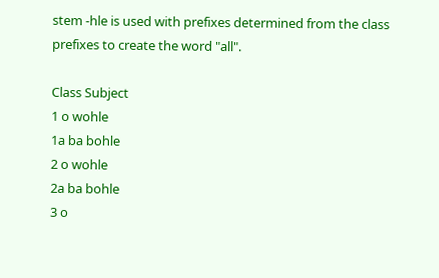stem -hle is used with prefixes determined from the class prefixes to create the word "all".

Class Subject
1 o wohle
1a ba bohle
2 o wohle
2a ba bohle
3 o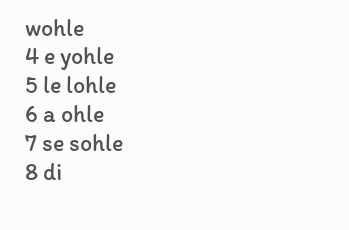wohle
4 e yohle
5 le lohle
6 a ohle
7 se sohle
8 di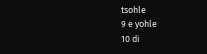tsohle
9 e yohle
10 di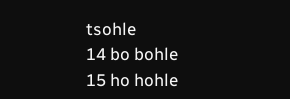tsohle
14 bo bohle
15 ho hohle